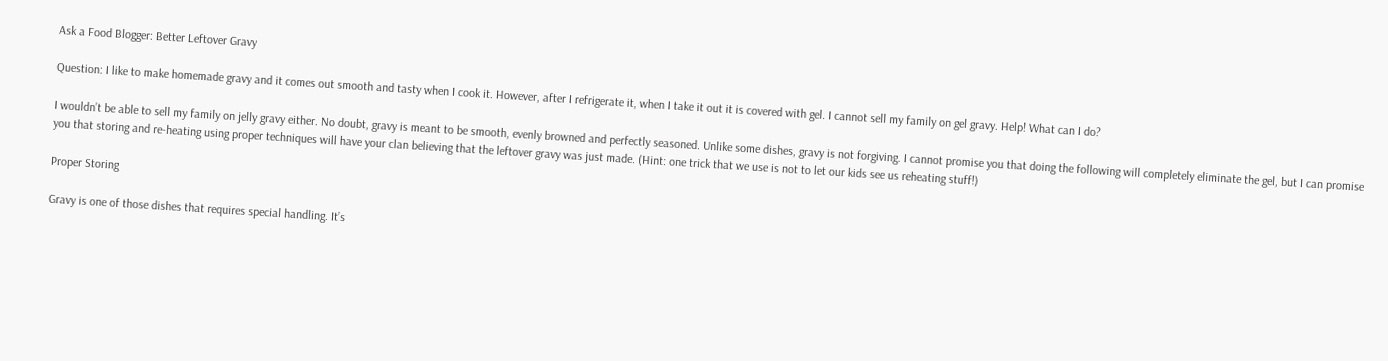Ask a Food Blogger: Better Leftover Gravy

Question: I like to make homemade gravy and it comes out smooth and tasty when I cook it. However, after I refrigerate it, when I take it out it is covered with gel. I cannot sell my family on gel gravy. Help! What can I do?

I wouldn’t be able to sell my family on jelly gravy either. No doubt, gravy is meant to be smooth, evenly browned and perfectly seasoned. Unlike some dishes, gravy is not forgiving. I cannot promise you that doing the following will completely eliminate the gel, but I can promise you that storing and re-heating using proper techniques will have your clan believing that the leftover gravy was just made. (Hint: one trick that we use is not to let our kids see us reheating stuff!)

Proper Storing

Gravy is one of those dishes that requires special handling. It’s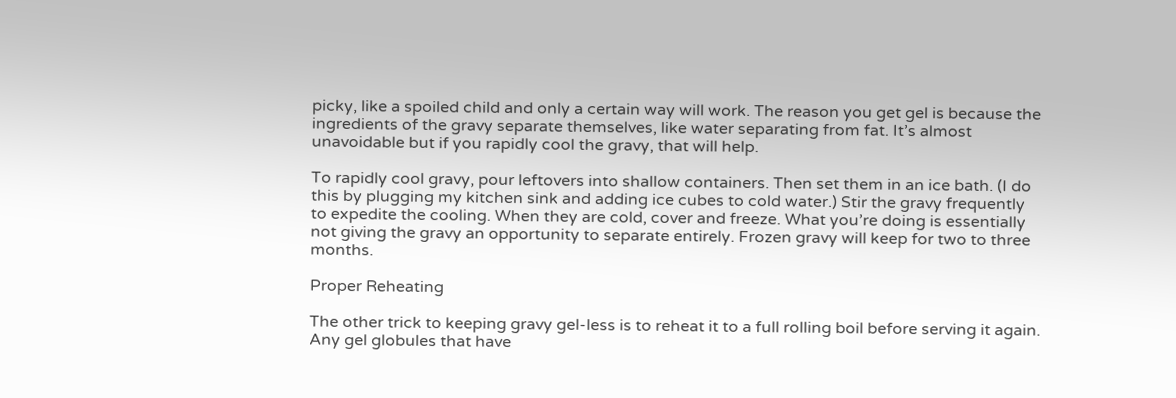picky, like a spoiled child and only a certain way will work. The reason you get gel is because the ingredients of the gravy separate themselves, like water separating from fat. It’s almost unavoidable but if you rapidly cool the gravy, that will help.

To rapidly cool gravy, pour leftovers into shallow containers. Then set them in an ice bath. (I do this by plugging my kitchen sink and adding ice cubes to cold water.) Stir the gravy frequently to expedite the cooling. When they are cold, cover and freeze. What you’re doing is essentially not giving the gravy an opportunity to separate entirely. Frozen gravy will keep for two to three months.

Proper Reheating

The other trick to keeping gravy gel-less is to reheat it to a full rolling boil before serving it again. Any gel globules that have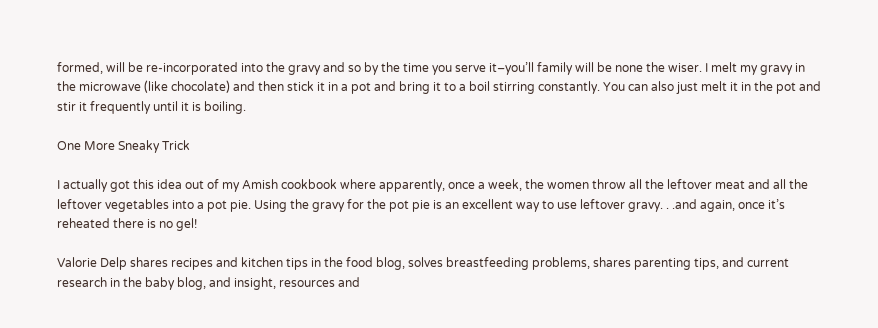formed, will be re-incorporated into the gravy and so by the time you serve it–you’ll family will be none the wiser. I melt my gravy in the microwave (like chocolate) and then stick it in a pot and bring it to a boil stirring constantly. You can also just melt it in the pot and stir it frequently until it is boiling.

One More Sneaky Trick

I actually got this idea out of my Amish cookbook where apparently, once a week, the women throw all the leftover meat and all the leftover vegetables into a pot pie. Using the gravy for the pot pie is an excellent way to use leftover gravy. . .and again, once it’s reheated there is no gel!

Valorie Delp shares recipes and kitchen tips in the food blog, solves breastfeeding problems, shares parenting tips, and current research in the baby blog, and insight, resources and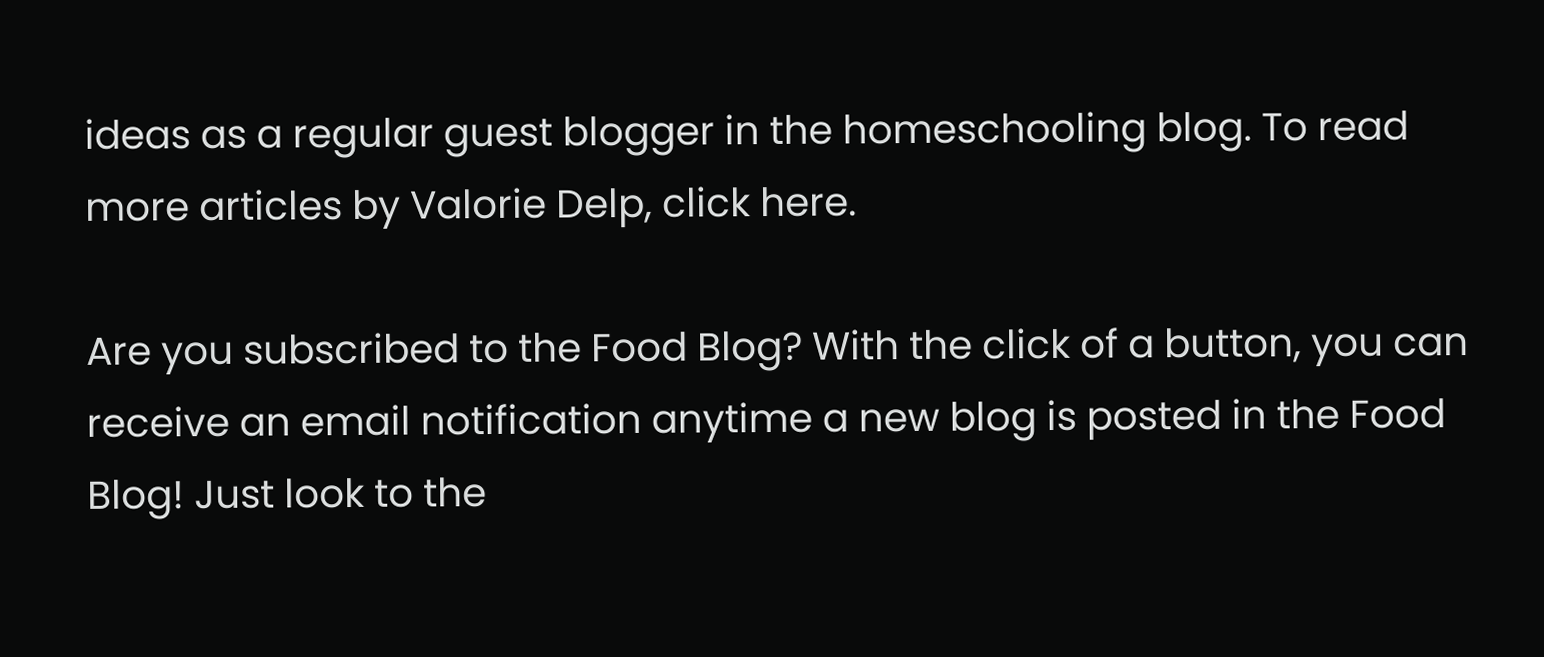ideas as a regular guest blogger in the homeschooling blog. To read more articles by Valorie Delp, click here.

Are you subscribed to the Food Blog? With the click of a button, you can receive an email notification anytime a new blog is posted in the Food Blog! Just look to the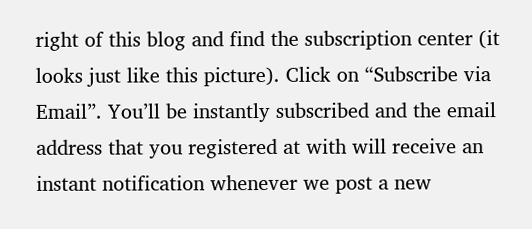right of this blog and find the subscription center (it looks just like this picture). Click on “Subscribe via Email”. You’ll be instantly subscribed and the email address that you registered at with will receive an instant notification whenever we post a new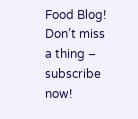Food Blog! Don’t miss a thing – subscribe now!